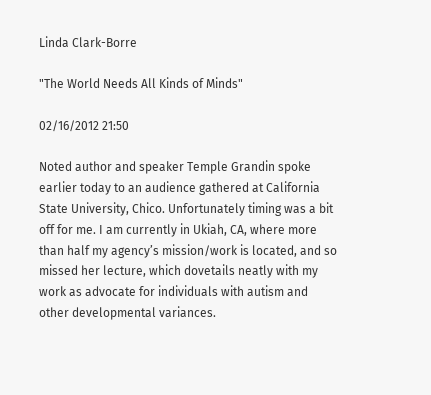Linda Clark-Borre

"The World Needs All Kinds of Minds"

02/16/2012 21:50

Noted author and speaker Temple Grandin spoke earlier today to an audience gathered at California State University, Chico. Unfortunately timing was a bit off for me. I am currently in Ukiah, CA, where more than half my agency’s mission/work is located, and so missed her lecture, which dovetails neatly with my work as advocate for individuals with autism and other developmental variances.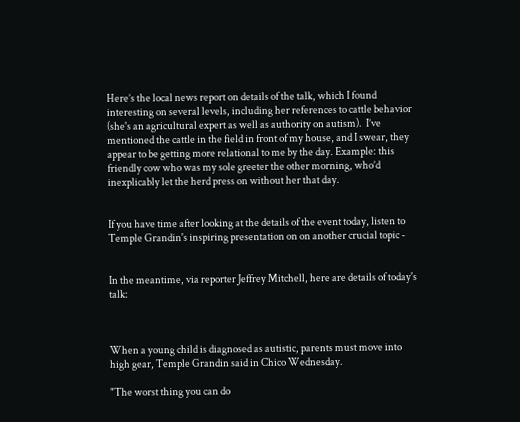Here’s the local news report on details of the talk, which I found interesting on several levels, including her references to cattle behavior (she's an agricultural expert as well as authority on autism).  I’ve mentioned the cattle in the field in front of my house, and I swear, they appear to be getting more relational to me by the day. Example: this friendly cow who was my sole greeter the other morning, who’d inexplicably let the herd press on without her that day.


If you have time after looking at the details of the event today, listen to Temple Grandin's inspiring presentation on on another crucial topic -


In the meantime, via reporter Jeffrey Mitchell, here are details of today's talk:



When a young child is diagnosed as autistic, parents must move into high gear, Temple Grandin said in Chico Wednesday.

"The worst thing you can do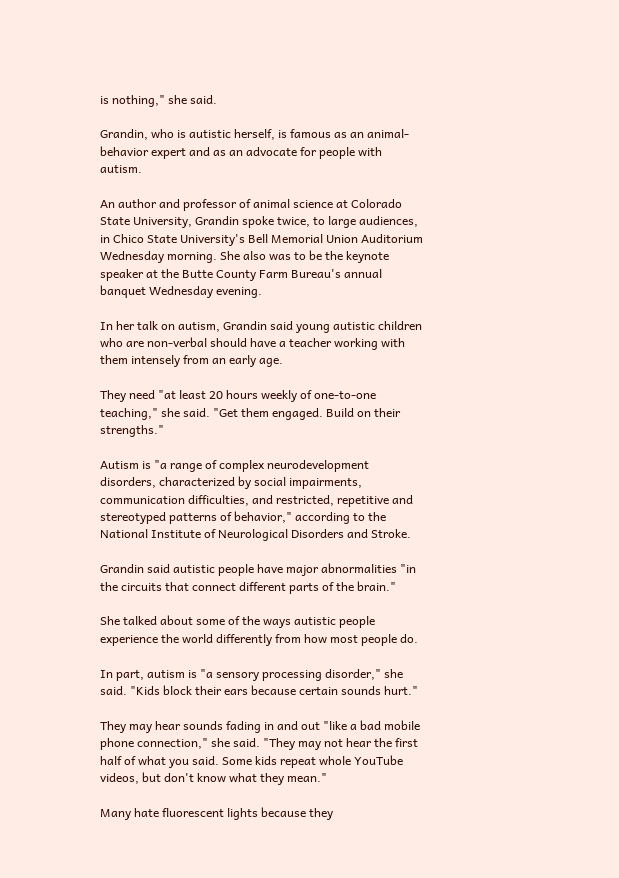is nothing," she said.

Grandin, who is autistic herself, is famous as an animal-behavior expert and as an advocate for people with autism.

An author and professor of animal science at Colorado State University, Grandin spoke twice, to large audiences, in Chico State University's Bell Memorial Union Auditorium Wednesday morning. She also was to be the keynote speaker at the Butte County Farm Bureau's annual banquet Wednesday evening.

In her talk on autism, Grandin said young autistic children who are non-verbal should have a teacher working with them intensely from an early age.

They need "at least 20 hours weekly of one-to-one teaching," she said. "Get them engaged. Build on their strengths."

Autism is "a range of complex neurodevelopment disorders, characterized by social impairments, communication difficulties, and restricted, repetitive and stereotyped patterns of behavior," according to the National Institute of Neurological Disorders and Stroke.

Grandin said autistic people have major abnormalities "in the circuits that connect different parts of the brain."

She talked about some of the ways autistic people experience the world differently from how most people do.

In part, autism is "a sensory processing disorder," she said. "Kids block their ears because certain sounds hurt."

They may hear sounds fading in and out "like a bad mobile phone connection," she said. "They may not hear the first half of what you said. Some kids repeat whole YouTube videos, but don't know what they mean."

Many hate fluorescent lights because they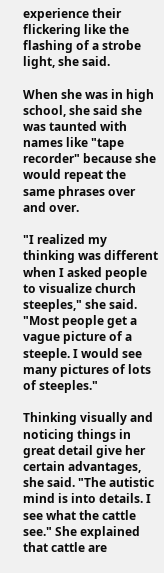experience their flickering like the flashing of a strobe light, she said.

When she was in high school, she said she was taunted with names like "tape recorder" because she would repeat the same phrases over and over.

"I realized my thinking was different when I asked people to visualize church steeples," she said. "Most people get a vague picture of a steeple. I would see many pictures of lots of steeples."

Thinking visually and noticing things in great detail give her certain advantages, she said. "The autistic mind is into details. I see what the cattle see." She explained that cattle are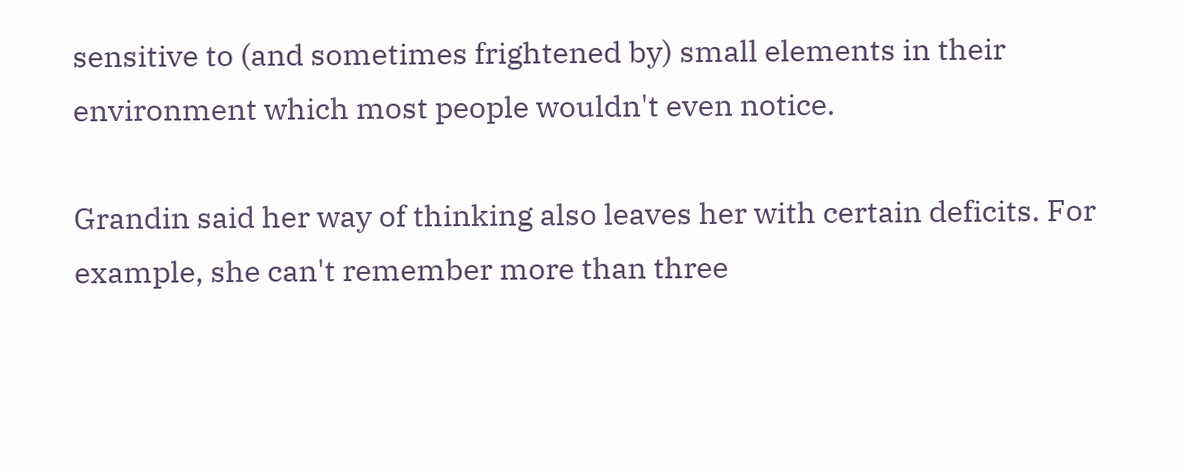sensitive to (and sometimes frightened by) small elements in their environment which most people wouldn't even notice.

Grandin said her way of thinking also leaves her with certain deficits. For example, she can't remember more than three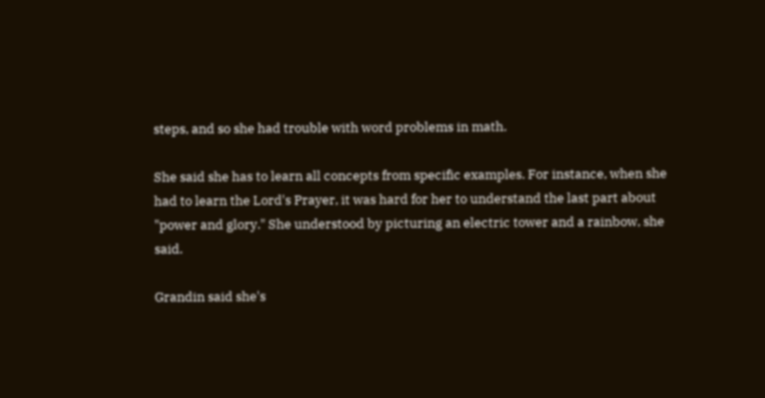steps, and so she had trouble with word problems in math.

She said she has to learn all concepts from specific examples. For instance, when she had to learn the Lord's Prayer, it was hard for her to understand the last part about "power and glory." She understood by picturing an electric tower and a rainbow, she said.

Grandin said she's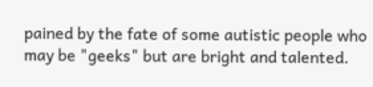pained by the fate of some autistic people who may be "geeks" but are bright and talented.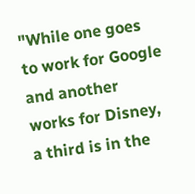"While one goes to work for Google and another works for Disney, a third is in the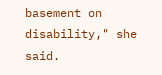basement on disability," she said.